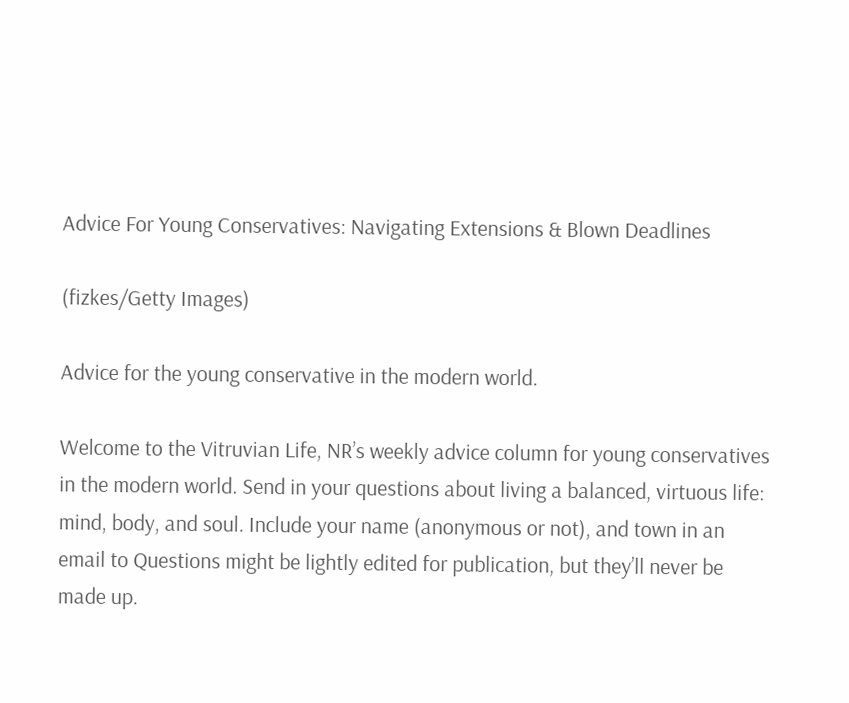Advice For Young Conservatives: Navigating Extensions & Blown Deadlines

(fizkes/Getty Images)

Advice for the young conservative in the modern world.

Welcome to the Vitruvian Life, NR’s weekly advice column for young conservatives in the modern world. Send in your questions about living a balanced, virtuous life: mind, body, and soul. Include your name (anonymous or not), and town in an email to Questions might be lightly edited for publication, but they’ll never be made up.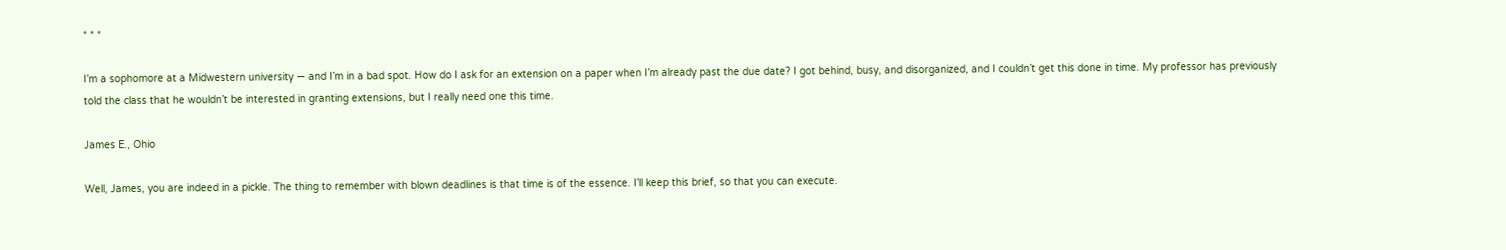* * *

I’m a sophomore at a Midwestern university — and I’m in a bad spot. How do I ask for an extension on a paper when I’m already past the due date? I got behind, busy, and disorganized, and I couldn’t get this done in time. My professor has previously told the class that he wouldn’t be interested in granting extensions, but I really need one this time.

James E., Ohio

Well, James, you are indeed in a pickle. The thing to remember with blown deadlines is that time is of the essence. I’ll keep this brief, so that you can execute.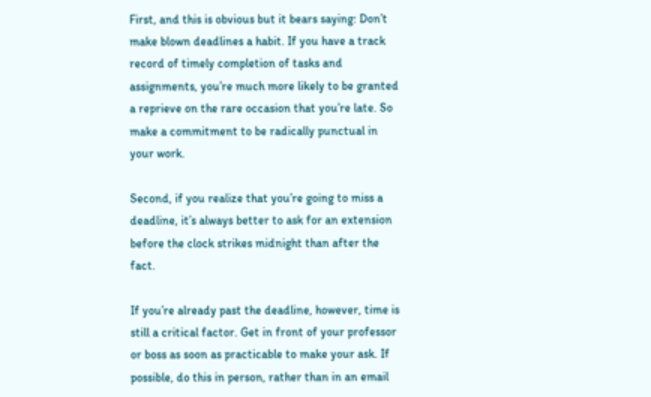First, and this is obvious but it bears saying: Don’t make blown deadlines a habit. If you have a track record of timely completion of tasks and assignments, you’re much more likely to be granted a reprieve on the rare occasion that you’re late. So make a commitment to be radically punctual in your work.

Second, if you realize that you’re going to miss a deadline, it’s always better to ask for an extension before the clock strikes midnight than after the fact.

If you’re already past the deadline, however, time is still a critical factor. Get in front of your professor or boss as soon as practicable to make your ask. If possible, do this in person, rather than in an email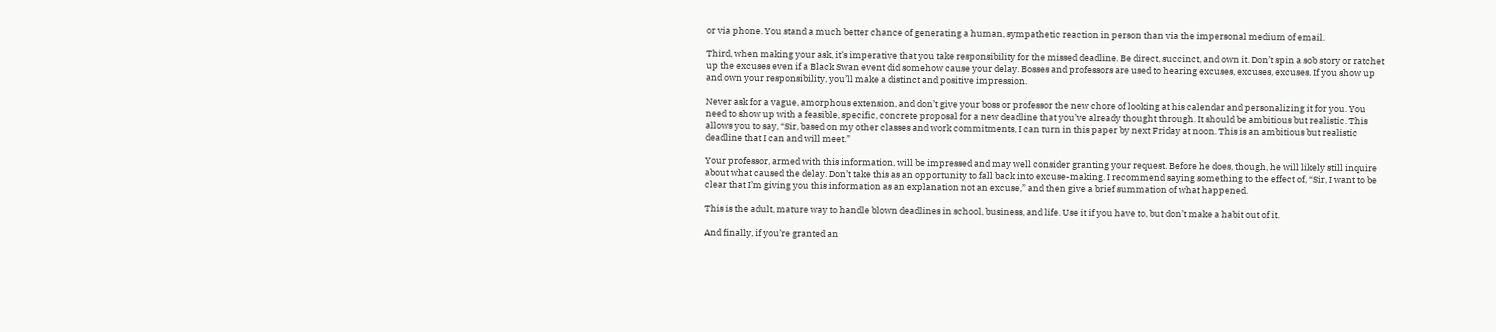or via phone. You stand a much better chance of generating a human, sympathetic reaction in person than via the impersonal medium of email.

Third, when making your ask, it’s imperative that you take responsibility for the missed deadline. Be direct, succinct, and own it. Don’t spin a sob story or ratchet up the excuses even if a Black Swan event did somehow cause your delay. Bosses and professors are used to hearing excuses, excuses, excuses. If you show up and own your responsibility, you’ll make a distinct and positive impression.

Never ask for a vague, amorphous extension, and don’t give your boss or professor the new chore of looking at his calendar and personalizing it for you. You need to show up with a feasible, specific, concrete proposal for a new deadline that you’ve already thought through. It should be ambitious but realistic. This allows you to say, “Sir, based on my other classes and work commitments, I can turn in this paper by next Friday at noon. This is an ambitious but realistic deadline that I can and will meet.”

Your professor, armed with this information, will be impressed and may well consider granting your request. Before he does, though, he will likely still inquire about what caused the delay. Don’t take this as an opportunity to fall back into excuse-making. I recommend saying something to the effect of, “Sir, I want to be clear that I’m giving you this information as an explanation not an excuse,” and then give a brief summation of what happened.

This is the adult, mature way to handle blown deadlines in school, business, and life. Use it if you have to, but don’t make a habit out of it.

And finally, if you’re granted an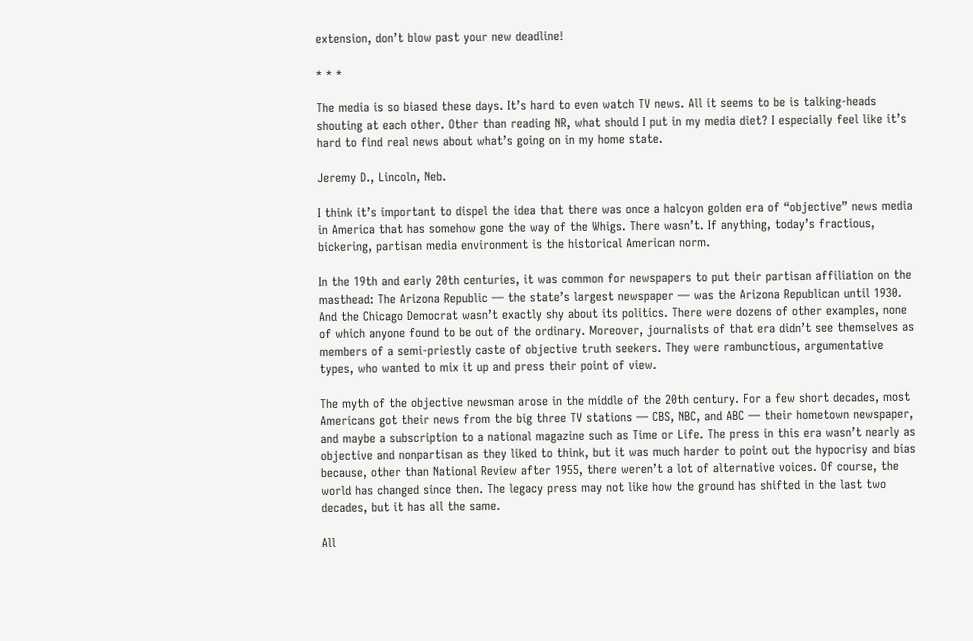extension, don’t blow past your new deadline!

* * *

The media is so biased these days. It’s hard to even watch TV news. All it seems to be is talking-heads shouting at each other. Other than reading NR, what should I put in my media diet? I especially feel like it’s hard to find real news about what’s going on in my home state.

Jeremy D., Lincoln, Neb.

I think it’s important to dispel the idea that there was once a halcyon golden era of “objective” news media in America that has somehow gone the way of the Whigs. There wasn’t. If anything, today’s fractious, bickering, partisan media environment is the historical American norm.

In the 19th and early 20th centuries, it was common for newspapers to put their partisan affiliation on the masthead: The Arizona Republic — the state’s largest newspaper — was the Arizona Republican until 1930. And the Chicago Democrat wasn’t exactly shy about its politics. There were dozens of other examples, none of which anyone found to be out of the ordinary. Moreover, journalists of that era didn’t see themselves as members of a semi-priestly caste of objective truth seekers. They were rambunctious, argumentative types, who wanted to mix it up and press their point of view.

The myth of the objective newsman arose in the middle of the 20th century. For a few short decades, most Americans got their news from the big three TV stations — CBS, NBC, and ABC — their hometown newspaper, and maybe a subscription to a national magazine such as Time or Life. The press in this era wasn’t nearly as objective and nonpartisan as they liked to think, but it was much harder to point out the hypocrisy and bias because, other than National Review after 1955, there weren’t a lot of alternative voices. Of course, the world has changed since then. The legacy press may not like how the ground has shifted in the last two decades, but it has all the same.

All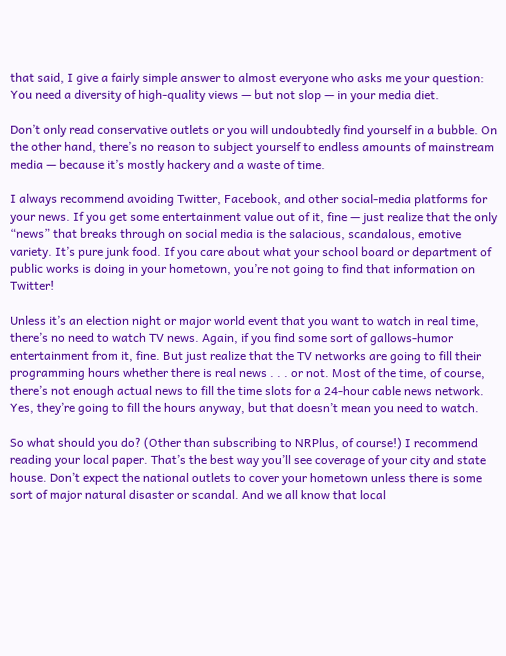that said, I give a fairly simple answer to almost everyone who asks me your question: You need a diversity of high-quality views — but not slop — in your media diet.

Don’t only read conservative outlets or you will undoubtedly find yourself in a bubble. On the other hand, there’s no reason to subject yourself to endless amounts of mainstream media — because it’s mostly hackery and a waste of time.

I always recommend avoiding Twitter, Facebook, and other social-media platforms for your news. If you get some entertainment value out of it, fine — just realize that the only “news” that breaks through on social media is the salacious, scandalous, emotive variety. It’s pure junk food. If you care about what your school board or department of public works is doing in your hometown, you’re not going to find that information on Twitter!

Unless it’s an election night or major world event that you want to watch in real time, there’s no need to watch TV news. Again, if you find some sort of gallows-humor entertainment from it, fine. But just realize that the TV networks are going to fill their programming hours whether there is real news . . . or not. Most of the time, of course, there’s not enough actual news to fill the time slots for a 24-hour cable news network. Yes, they’re going to fill the hours anyway, but that doesn’t mean you need to watch.

So what should you do? (Other than subscribing to NRPlus, of course!) I recommend reading your local paper. That’s the best way you’ll see coverage of your city and state house. Don’t expect the national outlets to cover your hometown unless there is some sort of major natural disaster or scandal. And we all know that local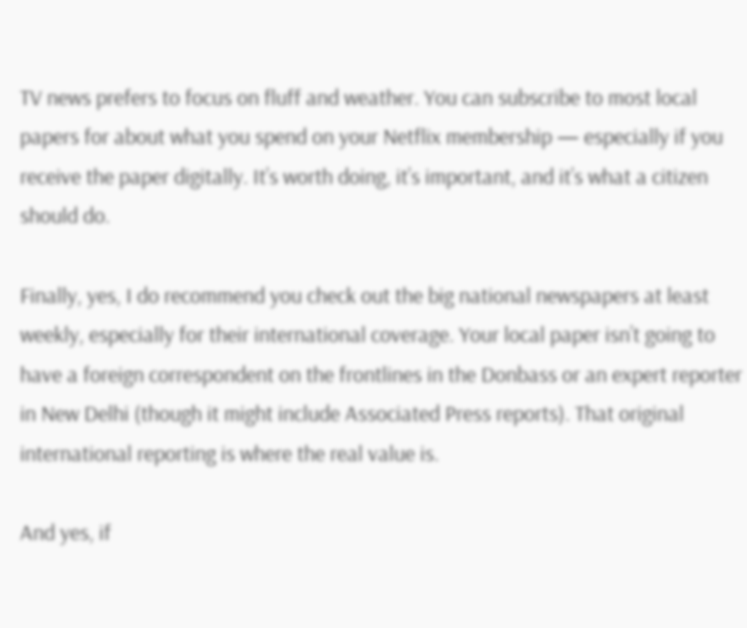TV news prefers to focus on fluff and weather. You can subscribe to most local papers for about what you spend on your Netflix membership — especially if you receive the paper digitally. It’s worth doing, it’s important, and it’s what a citizen should do.

Finally, yes, I do recommend you check out the big national newspapers at least weekly, especially for their international coverage. Your local paper isn’t going to have a foreign correspondent on the frontlines in the Donbass or an expert reporter in New Delhi (though it might include Associated Press reports). That original international reporting is where the real value is.

And yes, if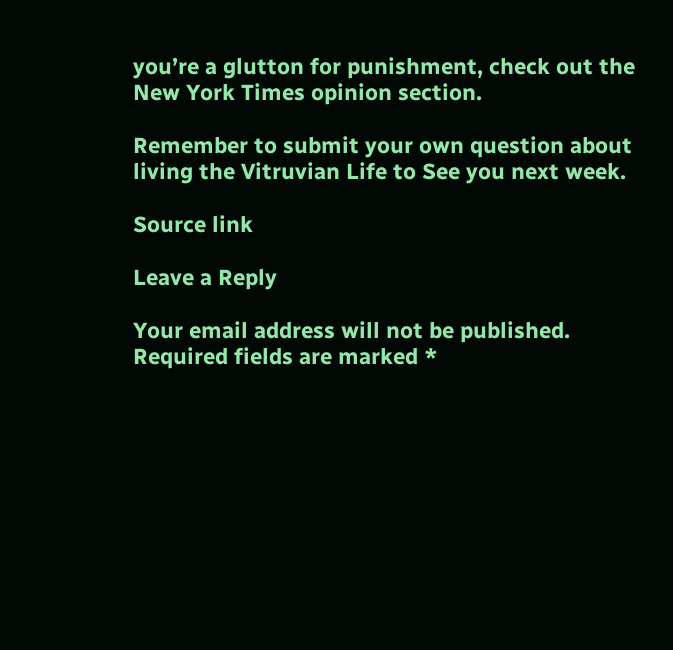you’re a glutton for punishment, check out the New York Times opinion section.

Remember to submit your own question about living the Vitruvian Life to See you next week.

Source link

Leave a Reply

Your email address will not be published. Required fields are marked *